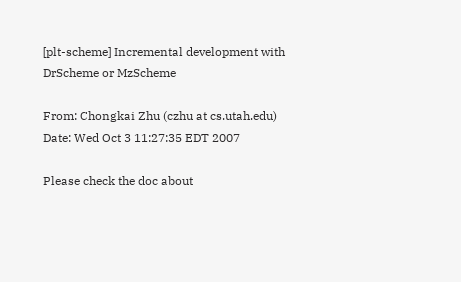[plt-scheme] Incremental development with DrScheme or MzScheme

From: Chongkai Zhu (czhu at cs.utah.edu)
Date: Wed Oct 3 11:27:35 EDT 2007

Please check the doc about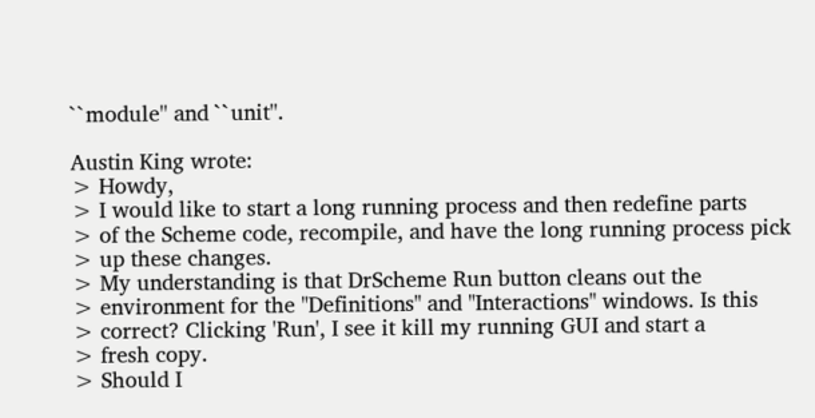``module'' and ``unit''.

Austin King wrote:
> Howdy,
> I would like to start a long running process and then redefine parts
> of the Scheme code, recompile, and have the long running process pick
> up these changes.
> My understanding is that DrScheme Run button cleans out the
> environment for the "Definitions" and "Interactions" windows. Is this
> correct? Clicking 'Run', I see it kill my running GUI and start a
> fresh copy.
> Should I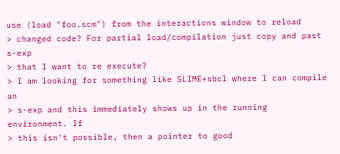use (load "foo.scm") from the interactions window to reload
> changed code? For partial load/compilation just copy and past s-exp
> that I want to re execute?
> I am looking for something like SLIME+sbcl where I can compile an
> s-exp and this immediately shows up in the running environment. If
> this isn't possible, then a pointer to good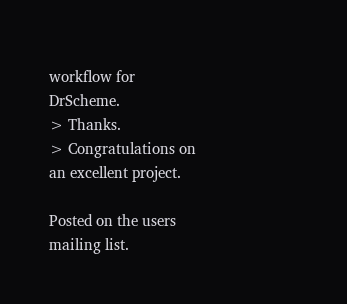workflow for DrScheme.
> Thanks.
> Congratulations on an excellent project.

Posted on the users mailing list.